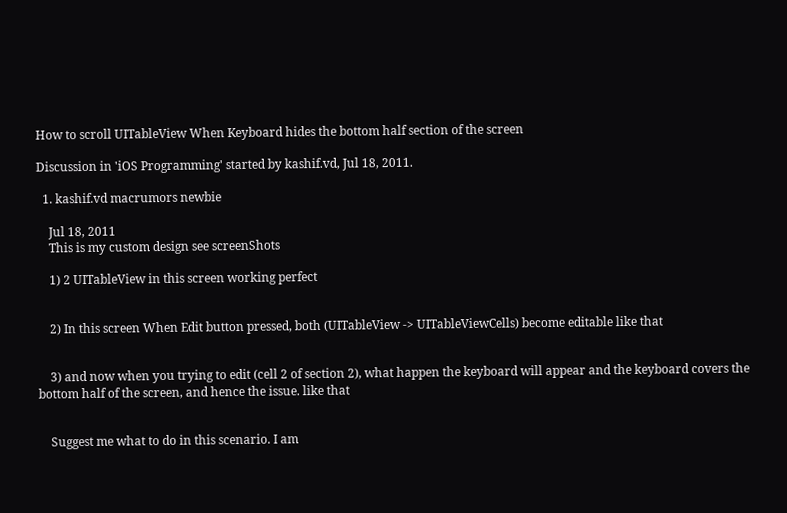How to scroll UITableView When Keyboard hides the bottom half section of the screen

Discussion in 'iOS Programming' started by kashif.vd, Jul 18, 2011.

  1. kashif.vd macrumors newbie

    Jul 18, 2011
    This is my custom design see screenShots

    1) 2 UITableView in this screen working perfect


    2) In this screen When Edit button pressed, both (UITableView -> UITableViewCells) become editable like that


    3) and now when you trying to edit (cell 2 of section 2), what happen the keyboard will appear and the keyboard covers the bottom half of the screen, and hence the issue. like that


    Suggest me what to do in this scenario. I am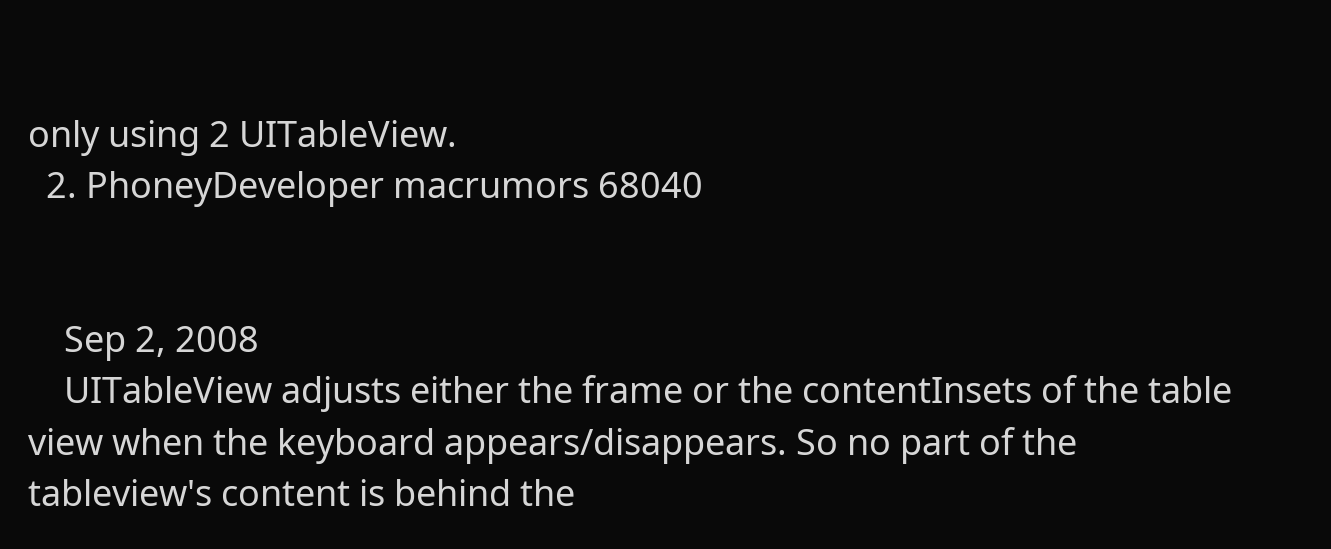only using 2 UITableView.
  2. PhoneyDeveloper macrumors 68040


    Sep 2, 2008
    UITableView adjusts either the frame or the contentInsets of the table view when the keyboard appears/disappears. So no part of the tableview's content is behind the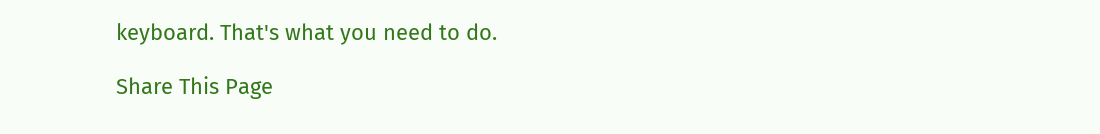keyboard. That's what you need to do.

Share This Page